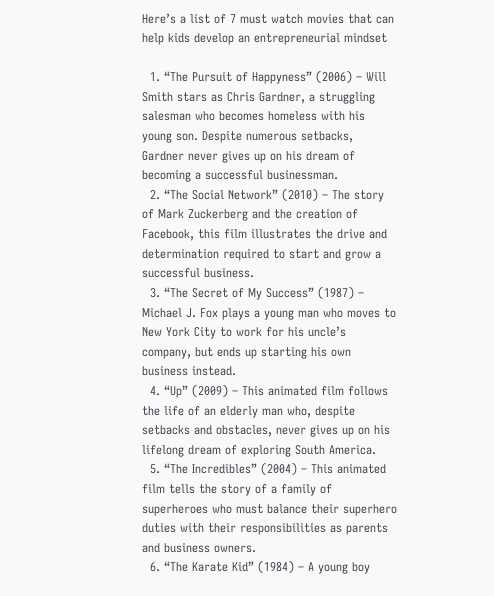Here’s a list of 7 must watch movies that can help kids develop an entrepreneurial mindset

  1. “The Pursuit of Happyness” (2006) – Will Smith stars as Chris Gardner, a struggling salesman who becomes homeless with his young son. Despite numerous setbacks, Gardner never gives up on his dream of becoming a successful businessman.
  2. “The Social Network” (2010) – The story of Mark Zuckerberg and the creation of Facebook, this film illustrates the drive and determination required to start and grow a successful business.
  3. “The Secret of My Success” (1987) – Michael J. Fox plays a young man who moves to New York City to work for his uncle’s company, but ends up starting his own business instead.
  4. “Up” (2009) – This animated film follows the life of an elderly man who, despite setbacks and obstacles, never gives up on his lifelong dream of exploring South America.
  5. “The Incredibles” (2004) – This animated film tells the story of a family of superheroes who must balance their superhero duties with their responsibilities as parents and business owners.
  6. “The Karate Kid” (1984) – A young boy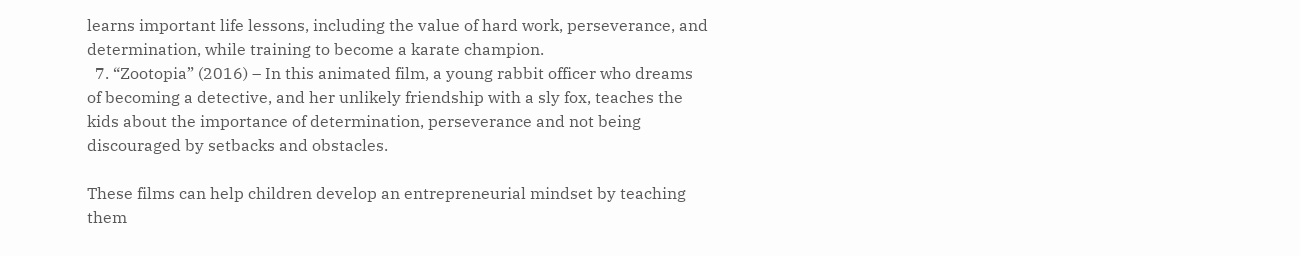learns important life lessons, including the value of hard work, perseverance, and determination, while training to become a karate champion.
  7. “Zootopia” (2016) – In this animated film, a young rabbit officer who dreams of becoming a detective, and her unlikely friendship with a sly fox, teaches the kids about the importance of determination, perseverance and not being discouraged by setbacks and obstacles.

These films can help children develop an entrepreneurial mindset by teaching them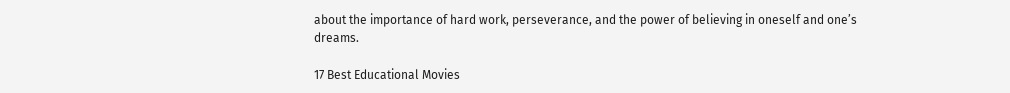about the importance of hard work, perseverance, and the power of believing in oneself and one’s dreams.

17 Best Educational Movies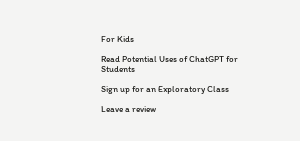For Kids

Read Potential Uses of ChatGPT for Students

Sign up for an Exploratory Class

Leave a review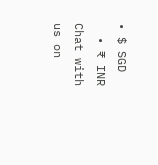• $ SGD
  • ₹ INR
Chat with us on